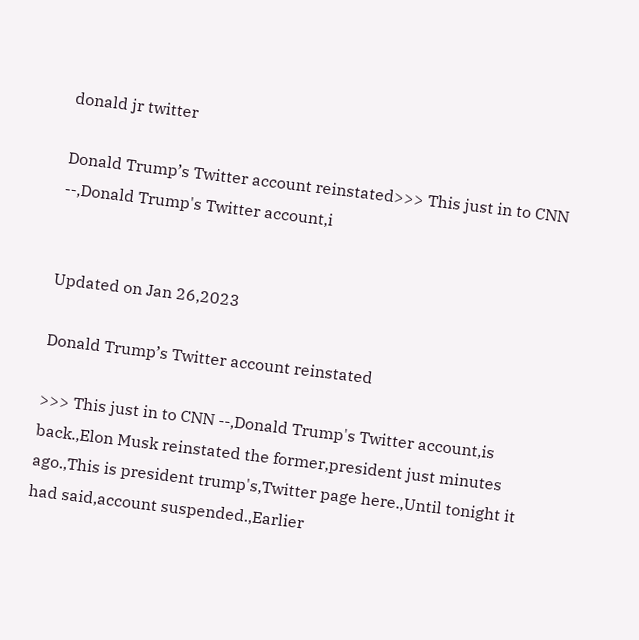donald jr twitter

Donald Trump’s Twitter account reinstated>>> This just in to CNN --,Donald Trump's Twitter account,i


Updated on Jan 26,2023

Donald Trump’s Twitter account reinstated

>>> This just in to CNN --,Donald Trump's Twitter account,is back.,Elon Musk reinstated the former,president just minutes ago.,This is president trump's,Twitter page here.,Until tonight it had said,account suspended.,Earlier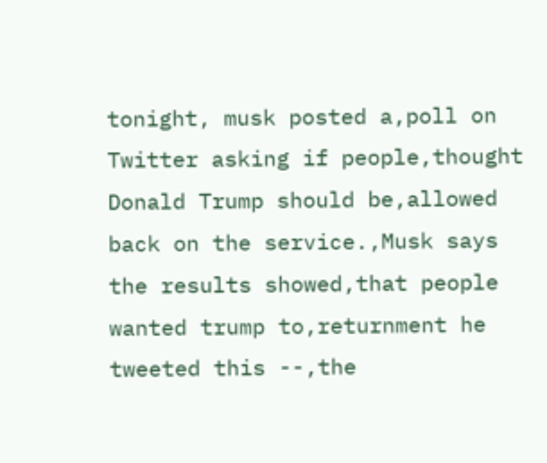tonight, musk posted a,poll on Twitter asking if people,thought Donald Trump should be,allowed back on the service.,Musk says the results showed,that people wanted trump to,returnment he tweeted this --,the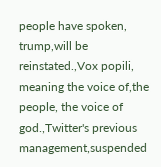people have spoken, trump,will be reinstated.,Vox popili, meaning the voice of,the people, the voice of god.,Twitter's previous management,suspended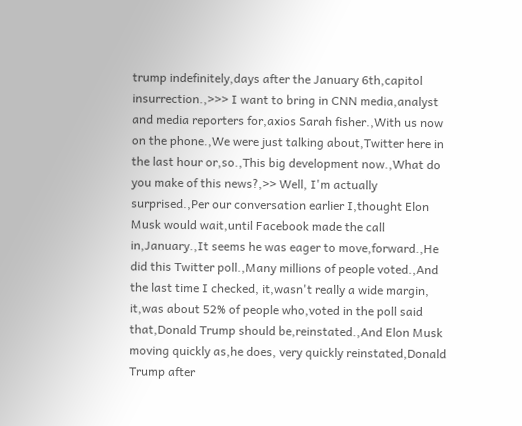trump indefinitely,days after the January 6th,capitol insurrection.,>>> I want to bring in CNN media,analyst and media reporters for,axios Sarah fisher.,With us now on the phone.,We were just talking about,Twitter here in the last hour or,so.,This big development now.,What do you make of this news?,>> Well, I'm actually surprised.,Per our conversation earlier I,thought Elon Musk would wait,until Facebook made the call in,January.,It seems he was eager to move,forward.,He did this Twitter poll.,Many millions of people voted.,And the last time I checked, it,wasn't really a wide margin, it,was about 52% of people who,voted in the poll said that,Donald Trump should be,reinstated.,And Elon Musk moving quickly as,he does, very quickly reinstated,Donald Trump after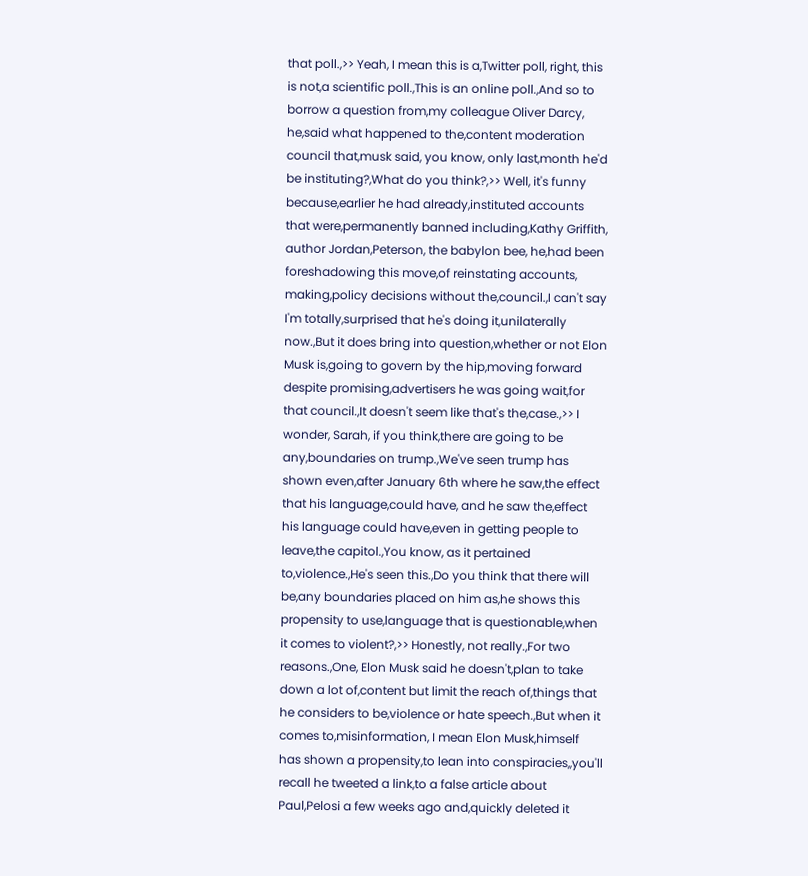that poll.,>> Yeah, I mean this is a,Twitter poll, right, this is not,a scientific poll.,This is an online poll.,And so to borrow a question from,my colleague Oliver Darcy, he,said what happened to the,content moderation council that,musk said, you know, only last,month he'd be instituting?,What do you think?,>> Well, it's funny because,earlier he had already,instituted accounts that were,permanently banned including,Kathy Griffith, author Jordan,Peterson, the babylon bee, he,had been foreshadowing this move,of reinstating accounts, making,policy decisions without the,council.,I can't say I'm totally,surprised that he's doing it,unilaterally now.,But it does bring into question,whether or not Elon Musk is,going to govern by the hip,moving forward despite promising,advertisers he was going wait,for that council.,It doesn't seem like that's the,case.,>> I wonder, Sarah, if you think,there are going to be any,boundaries on trump.,We've seen trump has shown even,after January 6th where he saw,the effect that his language,could have, and he saw the,effect his language could have,even in getting people to leave,the capitol.,You know, as it pertained to,violence.,He's seen this.,Do you think that there will be,any boundaries placed on him as,he shows this propensity to use,language that is questionable,when it comes to violent?,>> Honestly, not really.,For two reasons.,One, Elon Musk said he doesn't,plan to take down a lot of,content but limit the reach of,things that he considers to be,violence or hate speech.,But when it comes to,misinformation, I mean Elon Musk,himself has shown a propensity,to lean into conspiracies,,you'll recall he tweeted a link,to a false article about Paul,Pelosi a few weeks ago and,quickly deleted it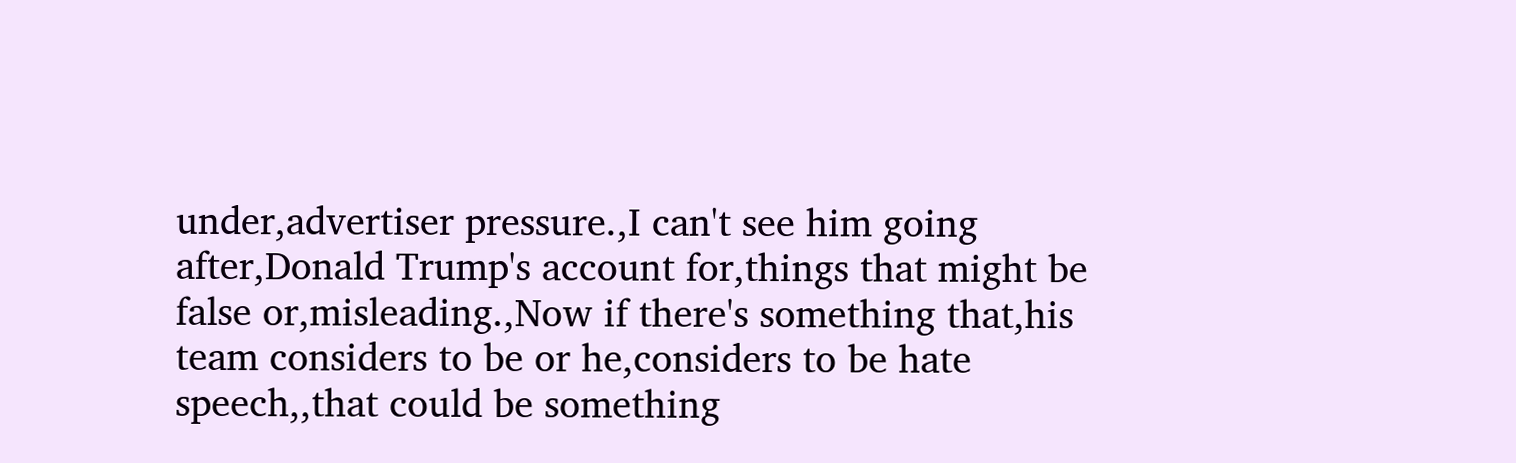under,advertiser pressure.,I can't see him going after,Donald Trump's account for,things that might be false or,misleading.,Now if there's something that,his team considers to be or he,considers to be hate speech,,that could be something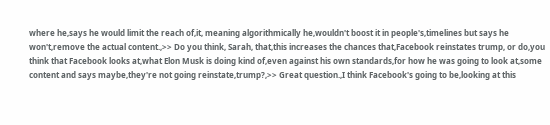where he,says he would limit the reach of,it, meaning algorithmically he,wouldn't boost it in people's,timelines but says he won't,remove the actual content.,>> Do you think, Sarah, that,this increases the chances that,Facebook reinstates trump, or do,you think that Facebook looks at,what Elon Musk is doing kind of,even against his own standards,for how he was going to look at,some content and says maybe,they're not going reinstate,trump?,>> Great question.,I think Facebook's going to be,looking at this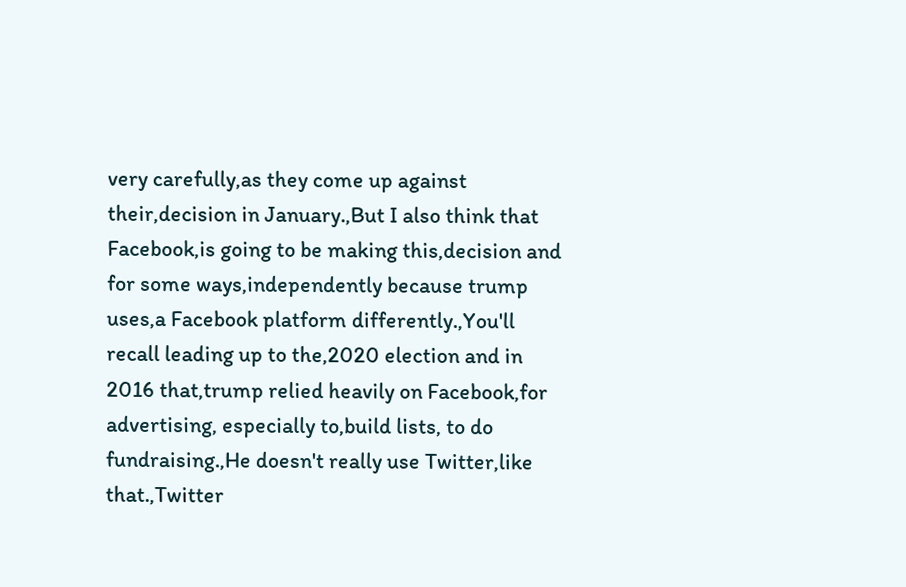very carefully,as they come up against their,decision in January.,But I also think that Facebook,is going to be making this,decision and for some ways,independently because trump uses,a Facebook platform differently.,You'll recall leading up to the,2020 election and in 2016 that,trump relied heavily on Facebook,for advertising, especially to,build lists, to do fundraising.,He doesn't really use Twitter,like that.,Twitter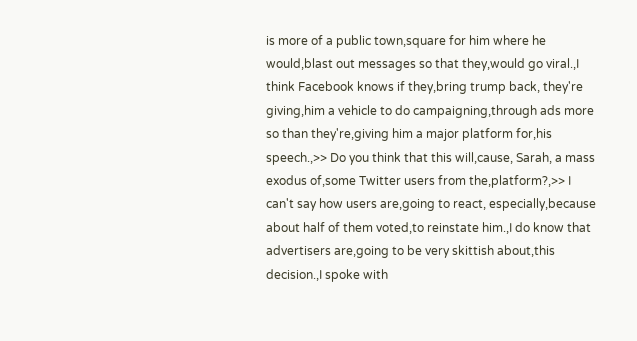is more of a public town,square for him where he would,blast out messages so that they,would go viral.,I think Facebook knows if they,bring trump back, they're giving,him a vehicle to do campaigning,through ads more so than they're,giving him a major platform for,his speech.,>> Do you think that this will,cause, Sarah, a mass exodus of,some Twitter users from the,platform?,>> I can't say how users are,going to react, especially,because about half of them voted,to reinstate him.,I do know that advertisers are,going to be very skittish about,this decision.,I spoke with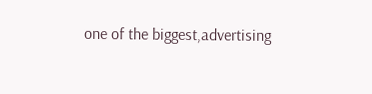one of the biggest,advertising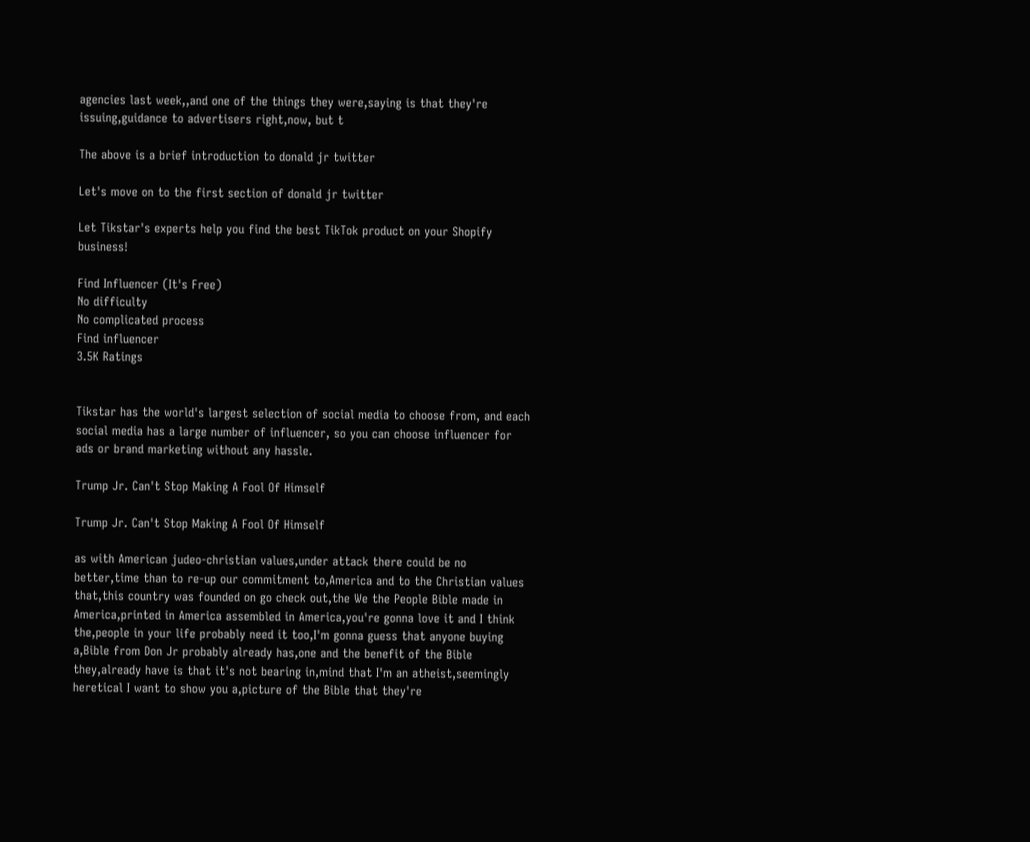agencies last week,,and one of the things they were,saying is that they're issuing,guidance to advertisers right,now, but t

The above is a brief introduction to donald jr twitter

Let's move on to the first section of donald jr twitter

Let Tikstar's experts help you find the best TikTok product on your Shopify business!

Find Influencer (It's Free)
No difficulty
No complicated process
Find influencer
3.5K Ratings


Tikstar has the world's largest selection of social media to choose from, and each social media has a large number of influencer, so you can choose influencer for ads or brand marketing without any hassle.

Trump Jr. Can't Stop Making A Fool Of Himself

Trump Jr. Can't Stop Making A Fool Of Himself

as with American judeo-christian values,under attack there could be no better,time than to re-up our commitment to,America and to the Christian values that,this country was founded on go check out,the We the People Bible made in America,printed in America assembled in America,you're gonna love it and I think the,people in your life probably need it too,I'm gonna guess that anyone buying a,Bible from Don Jr probably already has,one and the benefit of the Bible they,already have is that it's not bearing in,mind that I'm an atheist,seemingly heretical I want to show you a,picture of the Bible that they're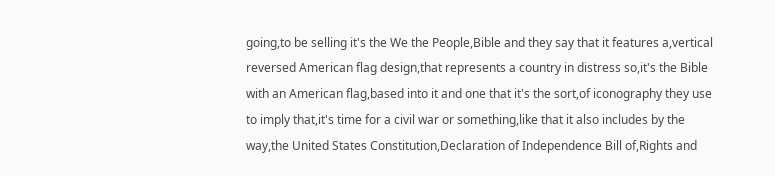going,to be selling it's the We the People,Bible and they say that it features a,vertical reversed American flag design,that represents a country in distress so,it's the Bible with an American flag,based into it and one that it's the sort,of iconography they use to imply that,it's time for a civil war or something,like that it also includes by the way,the United States Constitution,Declaration of Independence Bill of,Rights and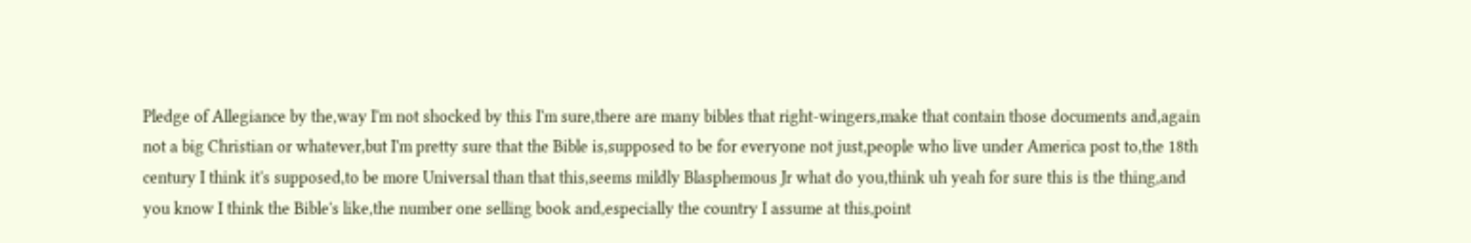Pledge of Allegiance by the,way I'm not shocked by this I'm sure,there are many bibles that right-wingers,make that contain those documents and,again not a big Christian or whatever,but I'm pretty sure that the Bible is,supposed to be for everyone not just,people who live under America post to,the 18th century I think it's supposed,to be more Universal than that this,seems mildly Blasphemous Jr what do you,think uh yeah for sure this is the thing,and you know I think the Bible's like,the number one selling book and,especially the country I assume at this,point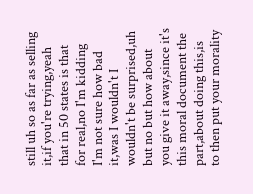still uh so as far as selling it,if you're trying,yeah that in 50 states is that for real,no I'm kidding I'm not sure how bad it,was I wouldn't I wouldn't be surprised,uh but no but how about you give it away,since it's this moral document the part,about doing this,is to then put your morality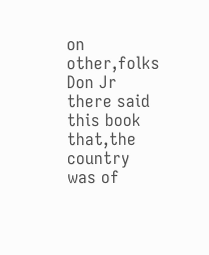on other,folks Don Jr there said this book that,the country was of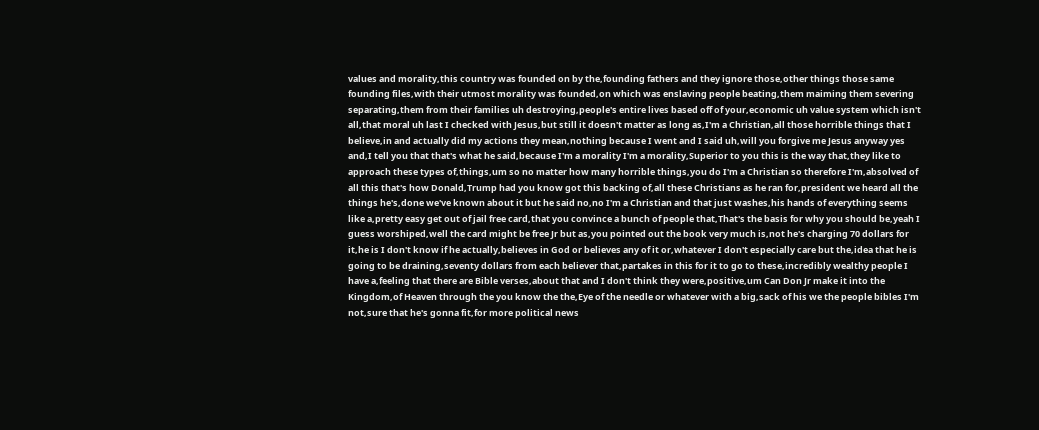values and morality,this country was founded on by the,founding fathers and they ignore those,other things those same founding files,with their utmost morality was founded,on which was enslaving people beating,them maiming them severing separating,them from their families uh destroying,people's entire lives based off of your,economic uh value system which isn't all,that moral uh last I checked with Jesus,but still it doesn't matter as long as,I'm a Christian,all those horrible things that I believe,in and actually did my actions they mean,nothing because I went and I said uh,will you forgive me Jesus anyway yes and,I tell you that that's what he said,because I'm a morality I'm a morality,Superior to you this is the way that,they like to approach these types of,things,um so no matter how many horrible things,you do I'm a Christian so therefore I'm,absolved of all this that's how Donald,Trump had you know got this backing of,all these Christians as he ran for,president we heard all the things he's,done we've known about it but he said no,no I'm a Christian and that just washes,his hands of everything seems like a,pretty easy get out of jail free card,that you convince a bunch of people that,That's the basis for why you should be,yeah I guess worshiped,well the card might be free Jr but as,you pointed out the book very much is,not he's charging 70 dollars for it,he is I don't know if he actually,believes in God or believes any of it or,whatever I don't especially care but the,idea that he is going to be draining,seventy dollars from each believer that,partakes in this for it to go to these,incredibly wealthy people I have a,feeling that there are Bible verses,about that and I don't think they were,positive,um Can Don Jr make it into the Kingdom,of Heaven through the you know the the,Eye of the needle or whatever with a big,sack of his we the people bibles I'm not,sure that he's gonna fit,for more political news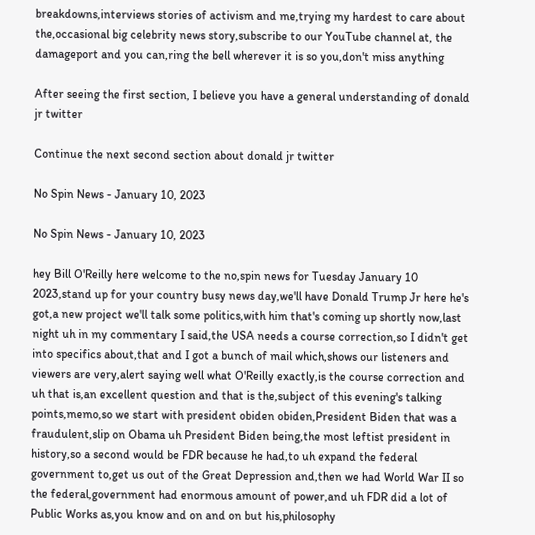breakdowns,interviews stories of activism and me,trying my hardest to care about the,occasional big celebrity news story,subscribe to our YouTube channel at, the damageport and you can,ring the bell wherever it is so you,don't miss anything

After seeing the first section, I believe you have a general understanding of donald jr twitter

Continue the next second section about donald jr twitter

No Spin News - January 10, 2023

No Spin News - January 10, 2023

hey Bill O'Reilly here welcome to the no,spin news for Tuesday January 10 2023,stand up for your country busy news day,we'll have Donald Trump Jr here he's got,a new project we'll talk some politics,with him that's coming up shortly now,last night uh in my commentary I said,the USA needs a course correction,so I didn't get into specifics about,that and I got a bunch of mail which,shows our listeners and viewers are very,alert saying well what O'Reilly exactly,is the course correction and uh that is,an excellent question and that is the,subject of this evening's talking points,memo,so we start with president obiden obiden,President Biden that was a fraudulent,slip on Obama uh President Biden being,the most leftist president in history,so a second would be FDR because he had,to uh expand the federal government to,get us out of the Great Depression and,then we had World War II so the federal,government had enormous amount of power,and uh FDR did a lot of Public Works as,you know and on and on but his,philosophy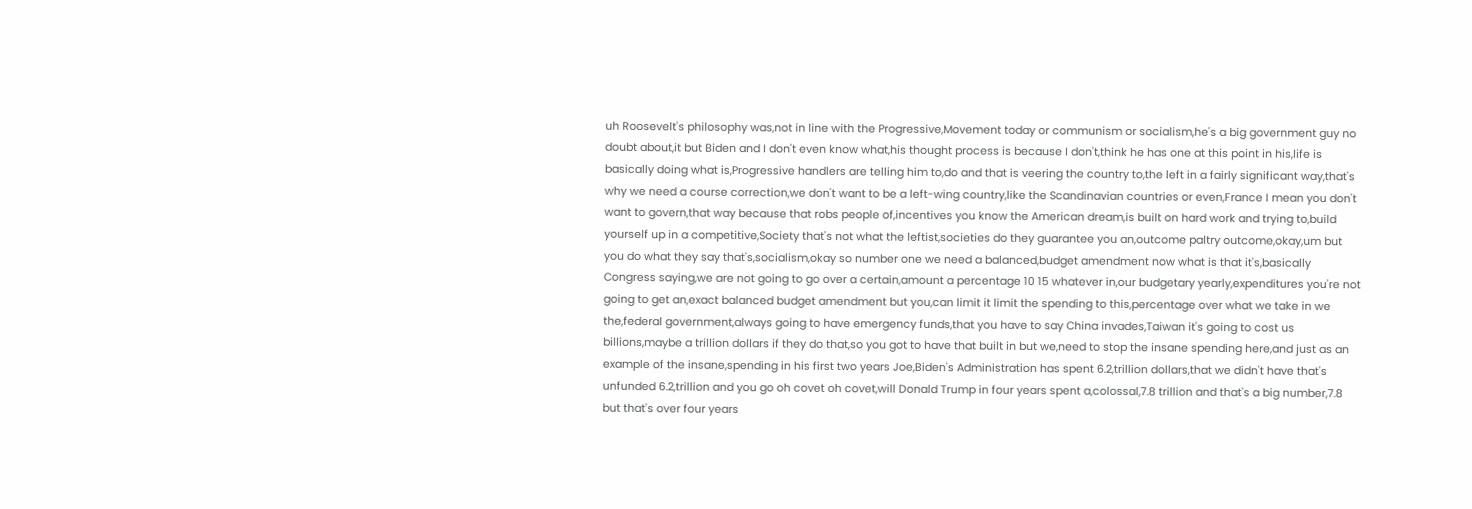uh Roosevelt's philosophy was,not in line with the Progressive,Movement today or communism or socialism,he's a big government guy no doubt about,it but Biden and I don't even know what,his thought process is because I don't,think he has one at this point in his,life is basically doing what is,Progressive handlers are telling him to,do and that is veering the country to,the left in a fairly significant way,that's why we need a course correction,we don't want to be a left-wing country,like the Scandinavian countries or even,France I mean you don't want to govern,that way because that robs people of,incentives you know the American dream,is built on hard work and trying to,build yourself up in a competitive,Society that's not what the leftist,societies do they guarantee you an,outcome paltry outcome,okay,um but you do what they say that's,socialism,okay so number one we need a balanced,budget amendment now what is that it's,basically Congress saying,we are not going to go over a certain,amount a percentage 10 15 whatever in,our budgetary yearly,expenditures you're not going to get an,exact balanced budget amendment but you,can limit it limit the spending to this,percentage over what we take in we the,federal government,always going to have emergency funds,that you have to say China invades,Taiwan it's going to cost us billions,maybe a trillion dollars if they do that,so you got to have that built in but we,need to stop the insane spending here,and just as an example of the insane,spending in his first two years Joe,Biden's Administration has spent 6.2,trillion dollars,that we didn't have that's unfunded 6.2,trillion and you go oh covet oh covet,will Donald Trump in four years spent a,colossal,7.8 trillion and that's a big number,7.8 but that's over four years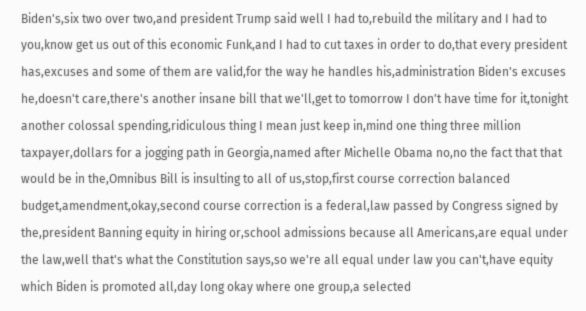Biden's,six two over two,and president Trump said well I had to,rebuild the military and I had to you,know get us out of this economic Funk,and I had to cut taxes in order to do,that every president has,excuses and some of them are valid,for the way he handles his,administration Biden's excuses he,doesn't care,there's another insane bill that we'll,get to tomorrow I don't have time for it,tonight another colossal spending,ridiculous thing I mean just keep in,mind one thing three million taxpayer,dollars for a jogging path in Georgia,named after Michelle Obama no,no the fact that that would be in the,Omnibus Bill is insulting to all of us,stop,first course correction balanced budget,amendment,okay,second course correction is a federal,law passed by Congress signed by the,president Banning equity in hiring or,school admissions because all Americans,are equal under the law,well that's what the Constitution says,so we're all equal under law you can't,have equity which Biden is promoted all,day long okay where one group,a selected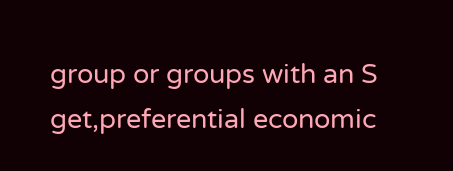group or groups with an S get,preferential economic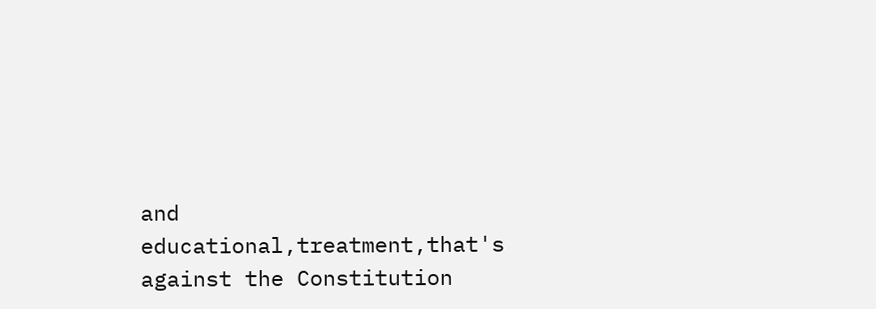and educational,treatment,that's against the Constitution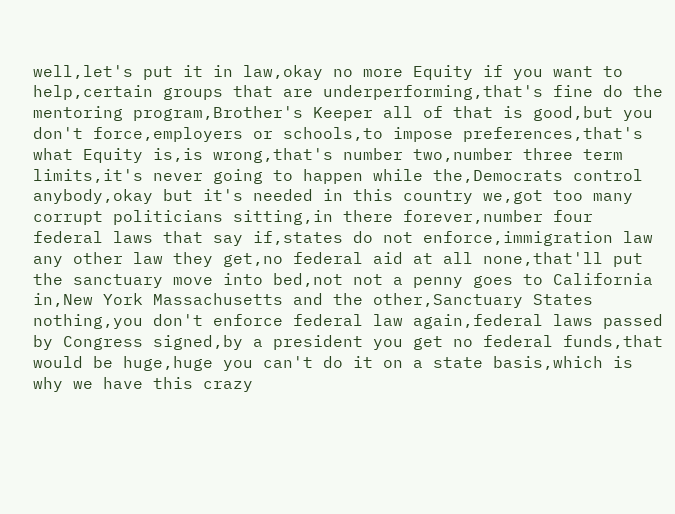well,let's put it in law,okay no more Equity if you want to help,certain groups that are underperforming,that's fine do the mentoring program,Brother's Keeper all of that is good,but you don't force,employers or schools,to impose preferences,that's what Equity is,is wrong,that's number two,number three term limits,it's never going to happen while the,Democrats control anybody,okay but it's needed in this country we,got too many corrupt politicians sitting,in there forever,number four federal laws that say if,states do not enforce,immigration law any other law they get,no federal aid at all none,that'll put the sanctuary move into bed,not not a penny goes to California in,New York Massachusetts and the other,Sanctuary States nothing,you don't enforce federal law again,federal laws passed by Congress signed,by a president you get no federal funds,that would be huge,huge you can't do it on a state basis,which is why we have this crazy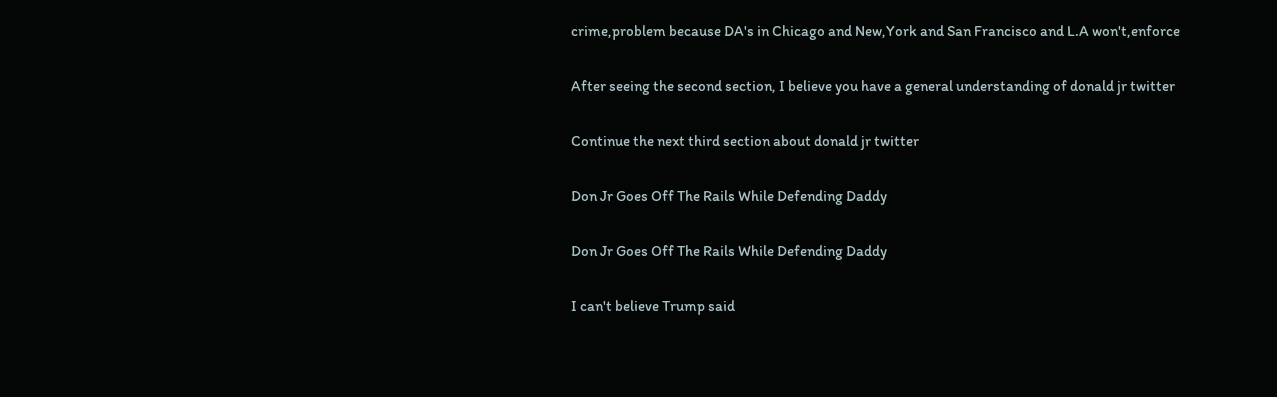crime,problem because DA's in Chicago and New,York and San Francisco and L.A won't,enforce

After seeing the second section, I believe you have a general understanding of donald jr twitter

Continue the next third section about donald jr twitter

Don Jr Goes Off The Rails While Defending Daddy

Don Jr Goes Off The Rails While Defending Daddy

I can't believe Trump said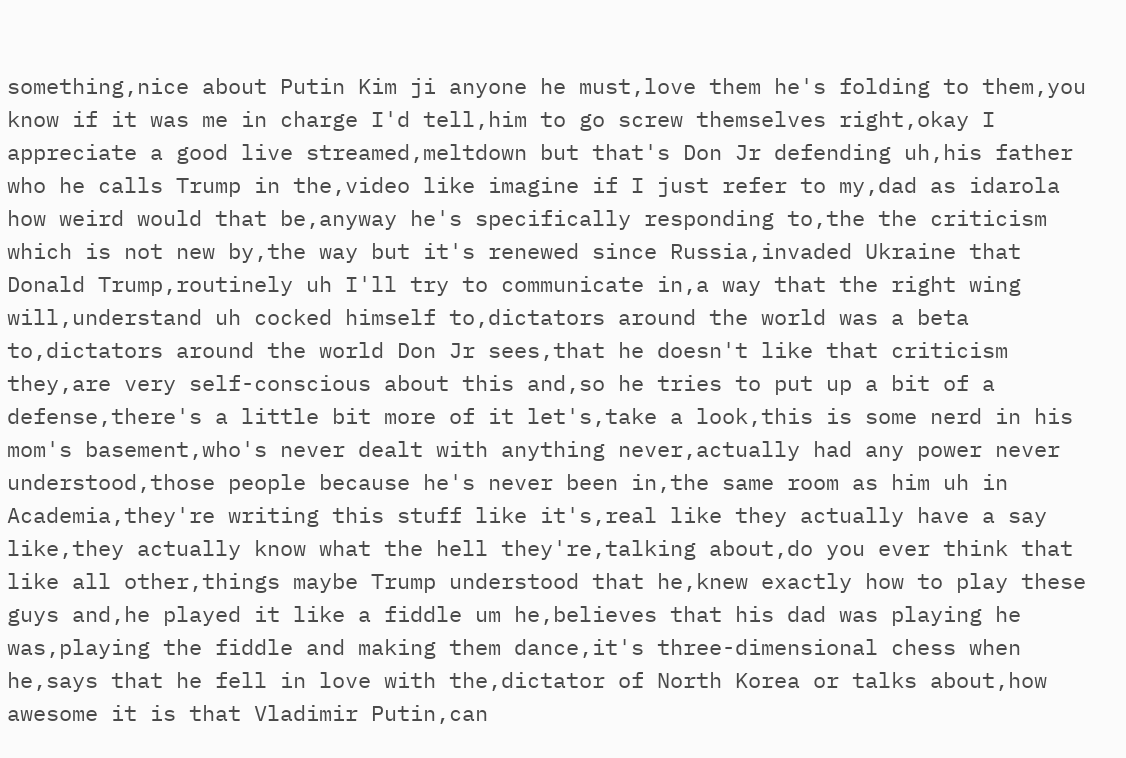something,nice about Putin Kim ji anyone he must,love them he's folding to them,you know if it was me in charge I'd tell,him to go screw themselves right,okay I appreciate a good live streamed,meltdown but that's Don Jr defending uh,his father who he calls Trump in the,video like imagine if I just refer to my,dad as idarola how weird would that be,anyway he's specifically responding to,the the criticism which is not new by,the way but it's renewed since Russia,invaded Ukraine that Donald Trump,routinely uh I'll try to communicate in,a way that the right wing will,understand uh cocked himself to,dictators around the world was a beta to,dictators around the world Don Jr sees,that he doesn't like that criticism they,are very self-conscious about this and,so he tries to put up a bit of a defense,there's a little bit more of it let's,take a look,this is some nerd in his mom's basement,who's never dealt with anything never,actually had any power never understood,those people because he's never been in,the same room as him uh in Academia,they're writing this stuff like it's,real like they actually have a say like,they actually know what the hell they're,talking about,do you ever think that like all other,things maybe Trump understood that he,knew exactly how to play these guys and,he played it like a fiddle um he,believes that his dad was playing he was,playing the fiddle and making them dance,it's three-dimensional chess when he,says that he fell in love with the,dictator of North Korea or talks about,how awesome it is that Vladimir Putin,can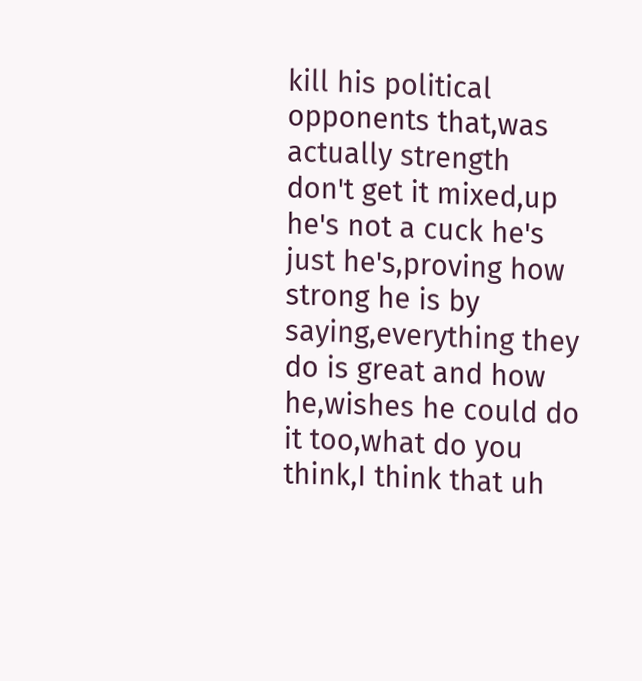kill his political opponents that,was actually strength don't get it mixed,up he's not a cuck he's just he's,proving how strong he is by saying,everything they do is great and how he,wishes he could do it too,what do you think,I think that uh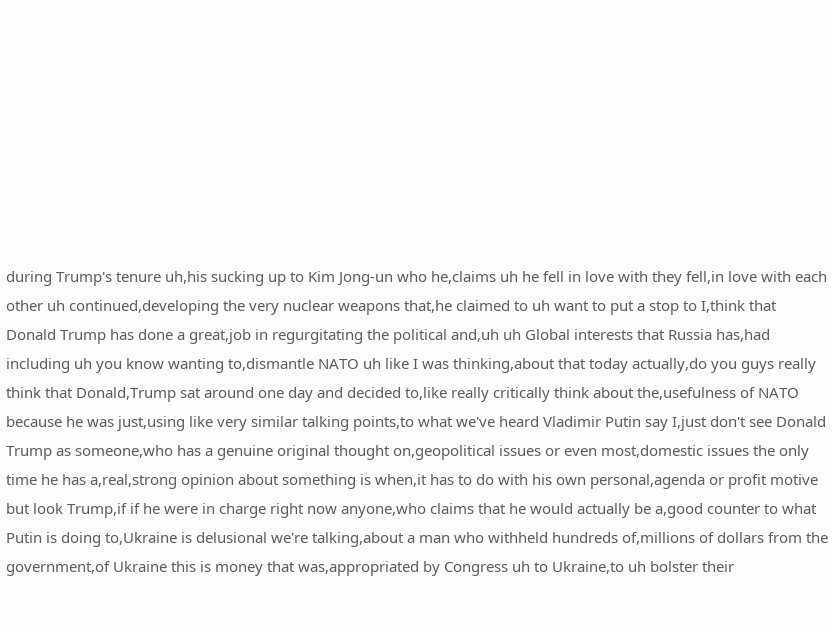during Trump's tenure uh,his sucking up to Kim Jong-un who he,claims uh he fell in love with they fell,in love with each other uh continued,developing the very nuclear weapons that,he claimed to uh want to put a stop to I,think that Donald Trump has done a great,job in regurgitating the political and,uh uh Global interests that Russia has,had including uh you know wanting to,dismantle NATO uh like I was thinking,about that today actually,do you guys really think that Donald,Trump sat around one day and decided to,like really critically think about the,usefulness of NATO because he was just,using like very similar talking points,to what we've heard Vladimir Putin say I,just don't see Donald Trump as someone,who has a genuine original thought on,geopolitical issues or even most,domestic issues the only time he has a,real,strong opinion about something is when,it has to do with his own personal,agenda or profit motive but look Trump,if if he were in charge right now anyone,who claims that he would actually be a,good counter to what Putin is doing to,Ukraine is delusional we're talking,about a man who withheld hundreds of,millions of dollars from the government,of Ukraine this is money that was,appropriated by Congress uh to Ukraine,to uh bolster their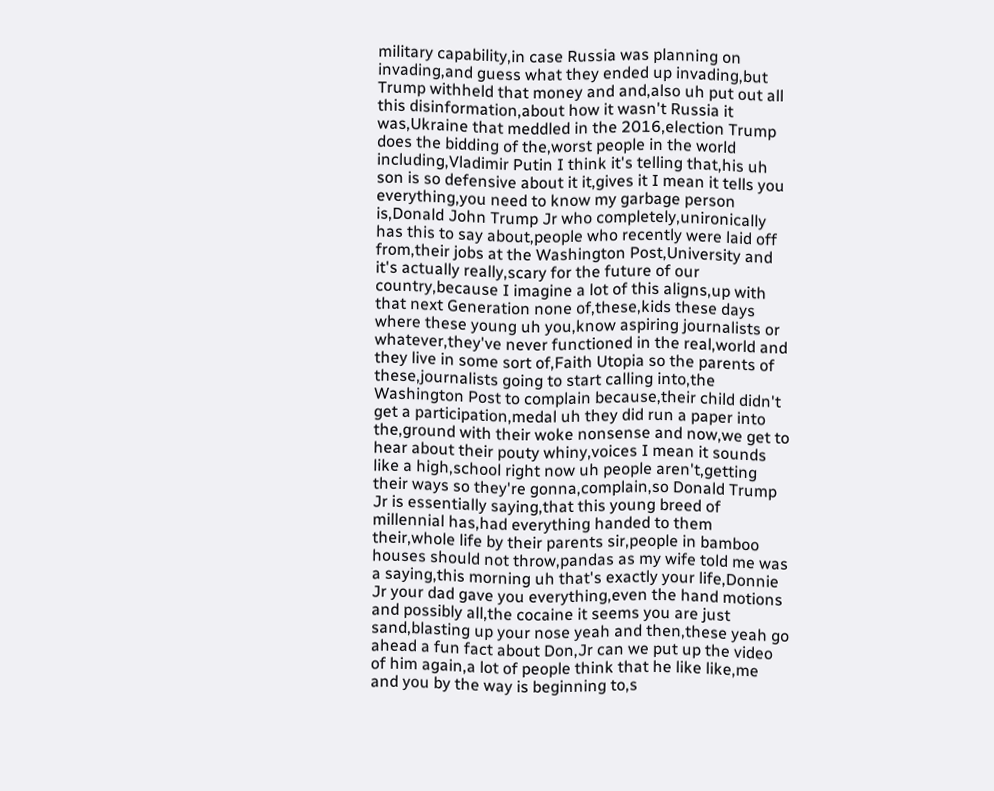military capability,in case Russia was planning on invading,and guess what they ended up invading,but Trump withheld that money and and,also uh put out all this disinformation,about how it wasn't Russia it was,Ukraine that meddled in the 2016,election Trump does the bidding of the,worst people in the world including,Vladimir Putin I think it's telling that,his uh son is so defensive about it it,gives it I mean it tells you everything,you need to know my garbage person is,Donald John Trump Jr who completely,unironically has this to say about,people who recently were laid off from,their jobs at the Washington Post,University and it's actually really,scary for the future of our country,because I imagine a lot of this aligns,up with that next Generation none of,these,kids these days where these young uh you,know aspiring journalists or whatever,they've never functioned in the real,world and they live in some sort of,Faith Utopia so the parents of these,journalists going to start calling into,the Washington Post to complain because,their child didn't get a participation,medal uh they did run a paper into the,ground with their woke nonsense and now,we get to hear about their pouty whiny,voices I mean it sounds like a high,school right now uh people aren't,getting their ways so they're gonna,complain,so Donald Trump Jr is essentially saying,that this young breed of millennial has,had everything handed to them their,whole life by their parents sir,people in bamboo houses should not throw,pandas as my wife told me was a saying,this morning uh that's exactly your life,Donnie Jr your dad gave you everything,even the hand motions and possibly all,the cocaine it seems you are just sand,blasting up your nose yeah and then,these yeah go ahead a fun fact about Don,Jr can we put up the video of him again,a lot of people think that he like like,me and you by the way is beginning to,s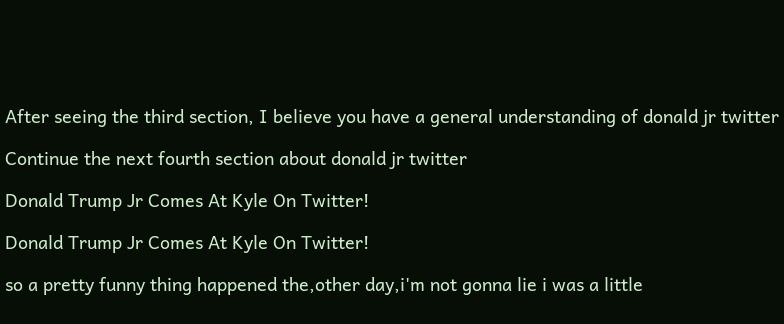After seeing the third section, I believe you have a general understanding of donald jr twitter

Continue the next fourth section about donald jr twitter

Donald Trump Jr Comes At Kyle On Twitter!

Donald Trump Jr Comes At Kyle On Twitter!

so a pretty funny thing happened the,other day,i'm not gonna lie i was a little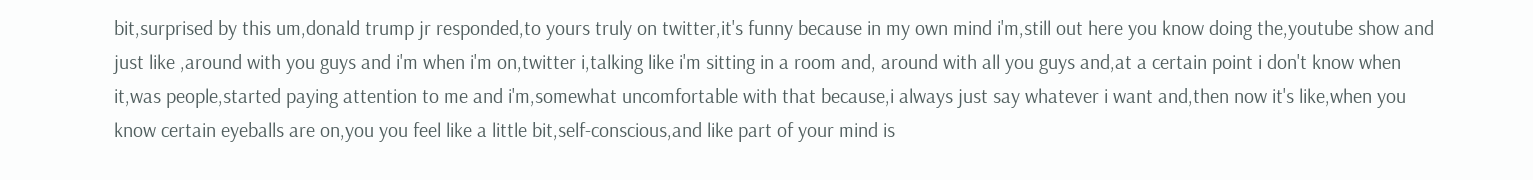bit,surprised by this um,donald trump jr responded,to yours truly on twitter,it's funny because in my own mind i'm,still out here you know doing the,youtube show and just like ,around with you guys and i'm when i'm on,twitter i,talking like i'm sitting in a room and, around with all you guys and,at a certain point i don't know when it,was people,started paying attention to me and i'm,somewhat uncomfortable with that because,i always just say whatever i want and,then now it's like,when you know certain eyeballs are on,you you feel like a little bit,self-conscious,and like part of your mind is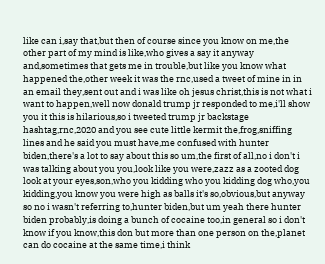like can i,say that,but then of course since you know on me,the other part of my mind is like,who gives a say it anyway and,sometimes that gets me in trouble,but like you know what happened the,other week it was the rnc,used a tweet of mine in in an email they,sent out and i was like oh jesus christ,this is not what i want to happen,well now donald trump jr responded to me,i'll show you it this is hilarious,so i tweeted trump jr backstage hashtag,rnc,2020 and you see cute little kermit the,frog,sniffing lines and he said you must have,me confused with hunter biden,there's a lot to say about this so um,the first of all,no i don't i was talking about you you,look like you were,zazz as a zooted dog look at your eyes,son,who you kidding who you kidding dog who,you kidding,you know you were high as balls it's so,obvious,but anyway so no i wasn't referring to,hunter biden,but um yeah there hunter biden probably,is doing a bunch of cocaine too,in general so i don't know if you know,this don but more than one person on the,planet can do cocaine at the same time,i think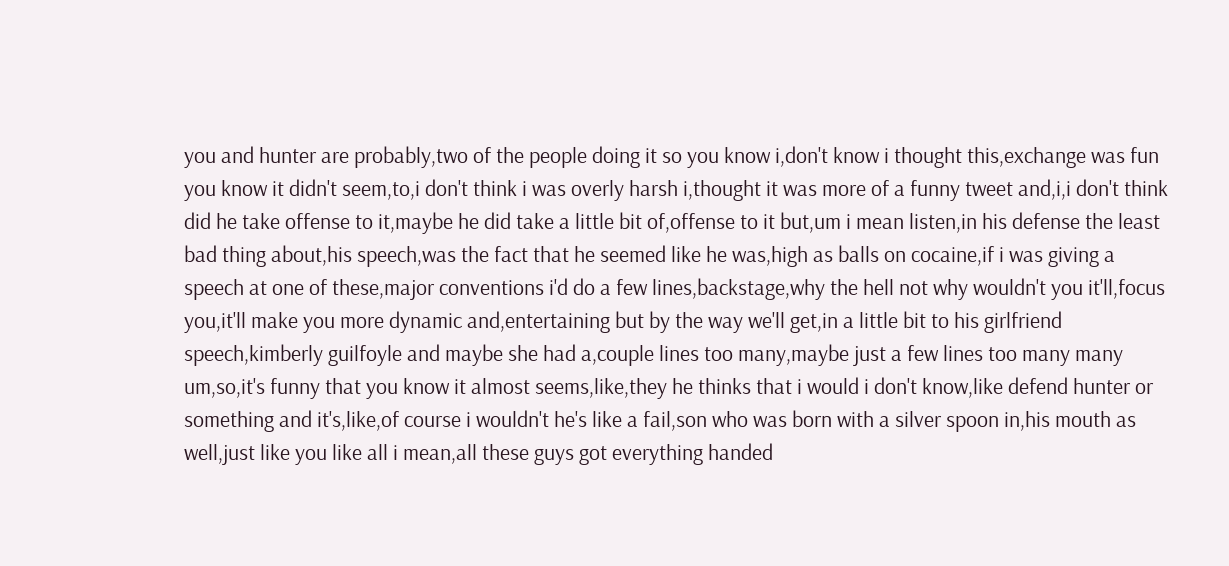you and hunter are probably,two of the people doing it so you know i,don't know i thought this,exchange was fun you know it didn't seem,to,i don't think i was overly harsh i,thought it was more of a funny tweet and,i,i don't think did he take offense to it,maybe he did take a little bit of,offense to it but,um i mean listen,in his defense the least bad thing about,his speech,was the fact that he seemed like he was,high as balls on cocaine,if i was giving a speech at one of these,major conventions i'd do a few lines,backstage,why the hell not why wouldn't you it'll,focus you,it'll make you more dynamic and,entertaining but by the way we'll get,in a little bit to his girlfriend speech,kimberly guilfoyle and maybe she had a,couple lines too many,maybe just a few lines too many many um,so,it's funny that you know it almost seems,like,they he thinks that i would i don't know,like defend hunter or something and it's,like,of course i wouldn't he's like a fail,son who was born with a silver spoon in,his mouth as well,just like you like all i mean,all these guys got everything handed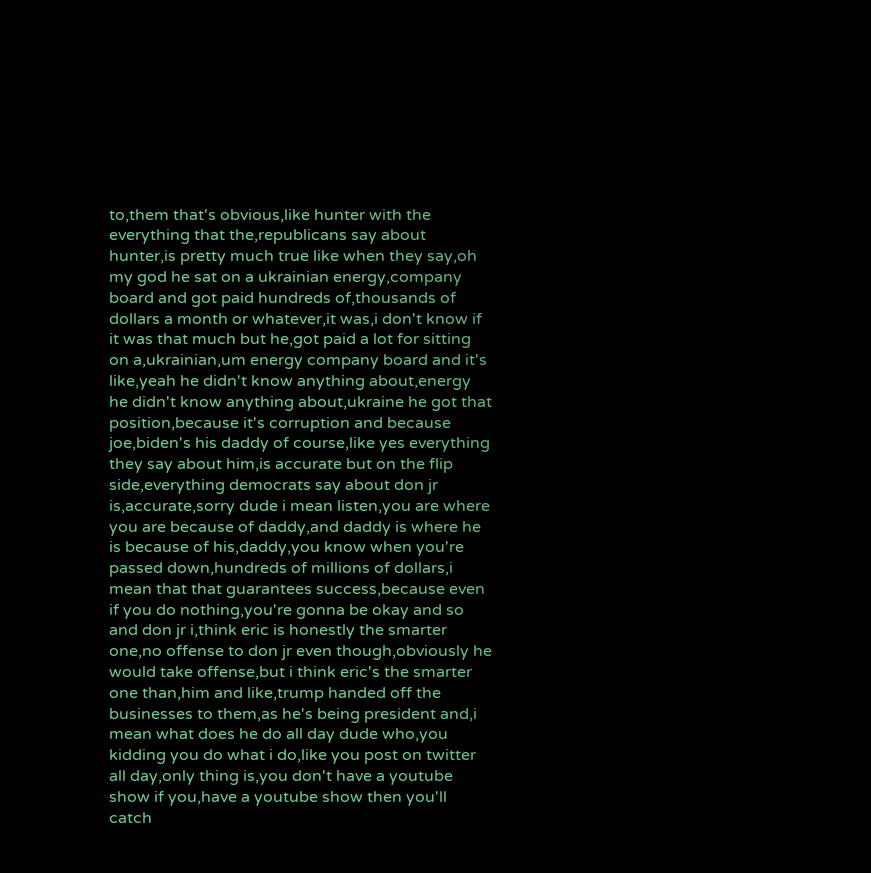to,them that's obvious,like hunter with the everything that the,republicans say about hunter,is pretty much true like when they say,oh my god he sat on a ukrainian energy,company board and got paid hundreds of,thousands of dollars a month or whatever,it was,i don't know if it was that much but he,got paid a lot for sitting on a,ukrainian,um energy company board and it's like,yeah he didn't know anything about,energy he didn't know anything about,ukraine he got that position,because it's corruption and because joe,biden's his daddy of course,like yes everything they say about him,is accurate but on the flip side,everything democrats say about don jr is,accurate,sorry dude i mean listen,you are where you are because of daddy,and daddy is where he is because of his,daddy,you know when you're passed down,hundreds of millions of dollars,i mean that that guarantees success,because even if you do nothing,you're gonna be okay and so and don jr i,think eric is honestly the smarter one,no offense to don jr even though,obviously he would take offense,but i think eric's the smarter one than,him and like,trump handed off the businesses to them,as he's being president and,i mean what does he do all day dude who,you kidding you do what i do,like you post on twitter all day,only thing is,you don't have a youtube show if you,have a youtube show then you'll catch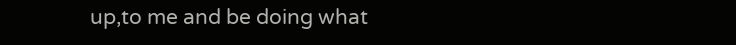up,to me and be doing what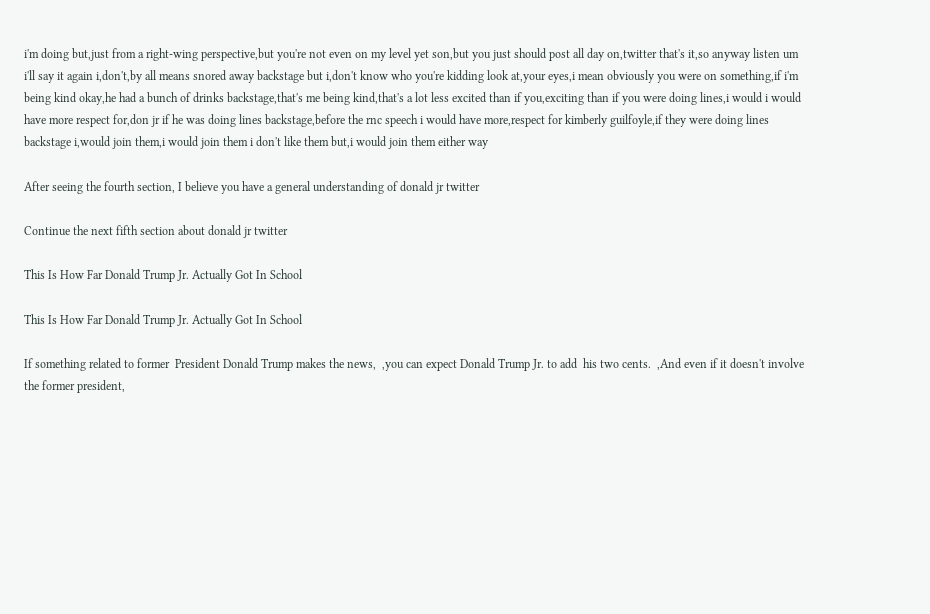i'm doing but,just from a right-wing perspective,but you're not even on my level yet son,but you just should post all day on,twitter that's it,so anyway listen um i'll say it again i,don't,by all means snored away backstage but i,don't know who you're kidding look at,your eyes,i mean obviously you were on something,if i'm being kind okay,he had a bunch of drinks backstage,that's me being kind,that's a lot less excited than if you,exciting than if you were doing lines,i would i would have more respect for,don jr if he was doing lines backstage,before the rnc speech i would have more,respect for kimberly guilfoyle,if they were doing lines backstage i,would join them,i would join them i don't like them but,i would join them either way

After seeing the fourth section, I believe you have a general understanding of donald jr twitter

Continue the next fifth section about donald jr twitter

This Is How Far Donald Trump Jr. Actually Got In School

This Is How Far Donald Trump Jr. Actually Got In School

If something related to former  President Donald Trump makes the news,  ,you can expect Donald Trump Jr. to add  his two cents.  ,And even if it doesn't involve the former president,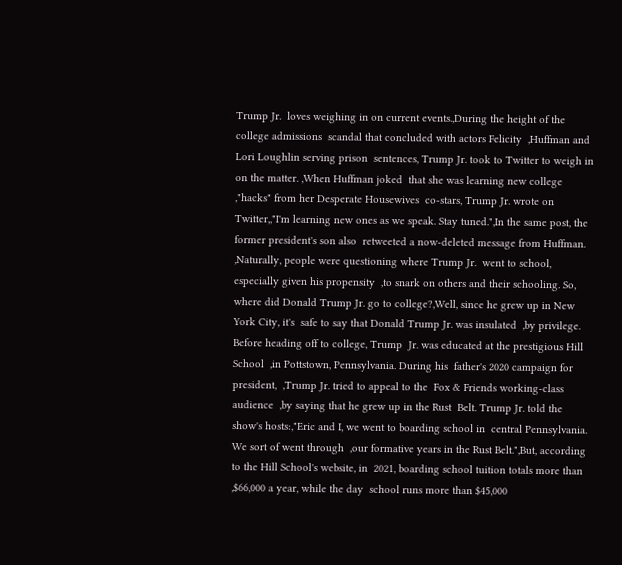Trump Jr.  loves weighing in on current events.,During the height of the college admissions  scandal that concluded with actors Felicity  ,Huffman and Lori Loughlin serving prison  sentences, Trump Jr. took to Twitter to weigh in on the matter. ,When Huffman joked  that she was learning new college  ,"hacks" from her Desperate Housewives  co-stars, Trump Jr. wrote on Twitter,,"I'm learning new ones as we speak. Stay tuned.",In the same post, the former president's son also  retweeted a now-deleted message from Huffman.  ,Naturally, people were questioning where Trump Jr.  went to school, especially given his propensity  ,to snark on others and their schooling. So,  where did Donald Trump Jr. go to college?,Well, since he grew up in New York City, it's  safe to say that Donald Trump Jr. was insulated  ,by privilege. Before heading off to college, Trump  Jr. was educated at the prestigious Hill School  ,in Pottstown, Pennsylvania. During his  father's 2020 campaign for president,  ,Trump Jr. tried to appeal to the  Fox & Friends working-class audience  ,by saying that he grew up in the Rust  Belt. Trump Jr. told the show's hosts:,"Eric and I, we went to boarding school in  central Pennsylvania. We sort of went through  ,our formative years in the Rust Belt.",But, according to the Hill School's website, in  2021, boarding school tuition totals more than  ,$66,000 a year, while the day  school runs more than $45,000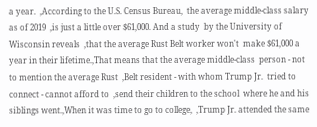a year.  ,According to the U.S. Census Bureau,  the average middle-class salary as of 2019  ,is just a little over $61,000. And a study  by the University of Wisconsin reveals  ,that the average Rust Belt worker won't  make $61,000 a year in their lifetime.,That means that the average middle-class  person - not to mention the average Rust  ,Belt resident - with whom Trump Jr.  tried to connect - cannot afford to  ,send their children to the school  where he and his siblings went.,When it was time to go to college,  ,Trump Jr. attended the same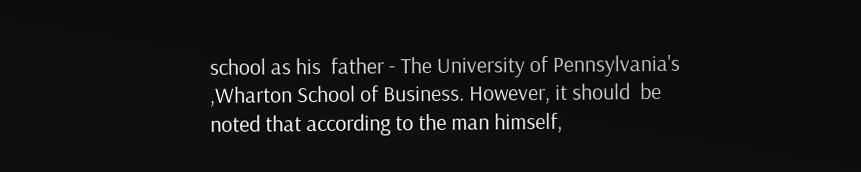school as his  father - The University of Pennsylvania's  ,Wharton School of Business. However, it should  be noted that according to the man himself,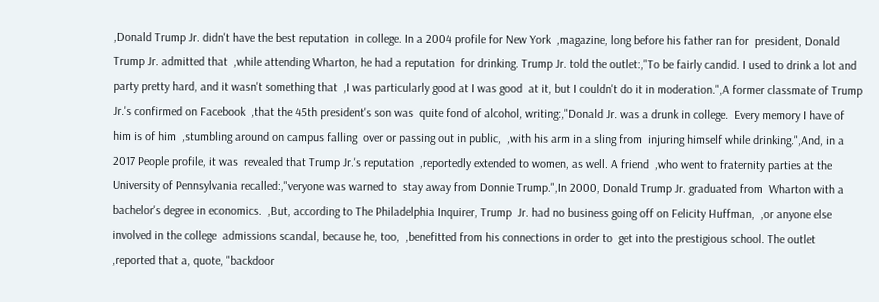,Donald Trump Jr. didn't have the best reputation  in college. In a 2004 profile for New York  ,magazine, long before his father ran for  president, Donald Trump Jr. admitted that  ,while attending Wharton, he had a reputation  for drinking. Trump Jr. told the outlet:,"To be fairly candid. I used to drink a lot and  party pretty hard, and it wasn't something that  ,I was particularly good at I was good  at it, but I couldn't do it in moderation.",A former classmate of Trump  Jr.'s confirmed on Facebook  ,that the 45th president's son was  quite fond of alcohol, writing:,"Donald Jr. was a drunk in college.  Every memory I have of him is of him  ,stumbling around on campus falling  over or passing out in public,  ,with his arm in a sling from  injuring himself while drinking.",And, in a 2017 People profile, it was  revealed that Trump Jr.'s reputation  ,reportedly extended to women, as well. A friend  ,who went to fraternity parties at the  University of Pennsylvania recalled:,"veryone was warned to  stay away from Donnie Trump.",In 2000, Donald Trump Jr. graduated from  Wharton with a bachelor's degree in economics.  ,But, according to The Philadelphia Inquirer, Trump  Jr. had no business going off on Felicity Huffman,  ,or anyone else involved in the college  admissions scandal, because he, too,  ,benefitted from his connections in order to  get into the prestigious school. The outlet  ,reported that a, quote, "backdoor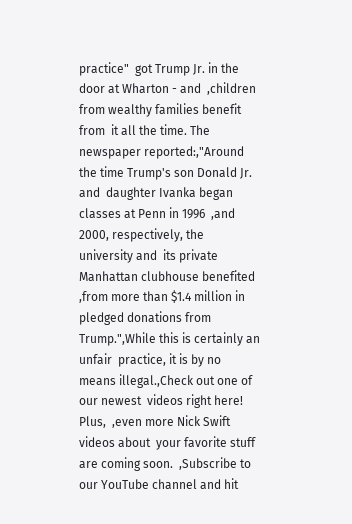practice"  got Trump Jr. in the door at Wharton - and  ,children from wealthy families benefit from  it all the time. The newspaper reported:,"Around the time Trump's son Donald Jr. and  daughter Ivanka began classes at Penn in 1996  ,and 2000, respectively, the university and  its private Manhattan clubhouse benefited  ,from more than $1.4 million in  pledged donations from Trump.",While this is certainly an unfair  practice, it is by no means illegal.,Check out one of our newest  videos right here! Plus,  ,even more Nick Swift videos about  your favorite stuff are coming soon.  ,Subscribe to our YouTube channel and hit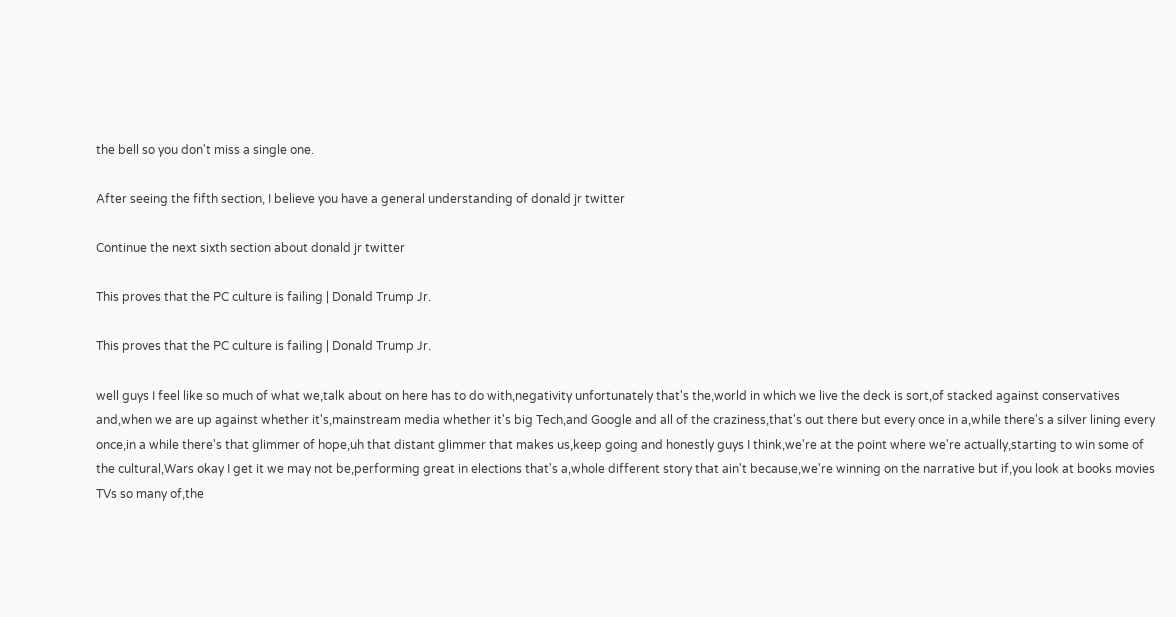the bell so you don't miss a single one.

After seeing the fifth section, I believe you have a general understanding of donald jr twitter

Continue the next sixth section about donald jr twitter

This proves that the PC culture is failing | Donald Trump Jr.

This proves that the PC culture is failing | Donald Trump Jr.

well guys I feel like so much of what we,talk about on here has to do with,negativity unfortunately that's the,world in which we live the deck is sort,of stacked against conservatives and,when we are up against whether it's,mainstream media whether it's big Tech,and Google and all of the craziness,that's out there but every once in a,while there's a silver lining every once,in a while there's that glimmer of hope,uh that distant glimmer that makes us,keep going and honestly guys I think,we're at the point where we're actually,starting to win some of the cultural,Wars okay I get it we may not be,performing great in elections that's a,whole different story that ain't because,we're winning on the narrative but if,you look at books movies TVs so many of,the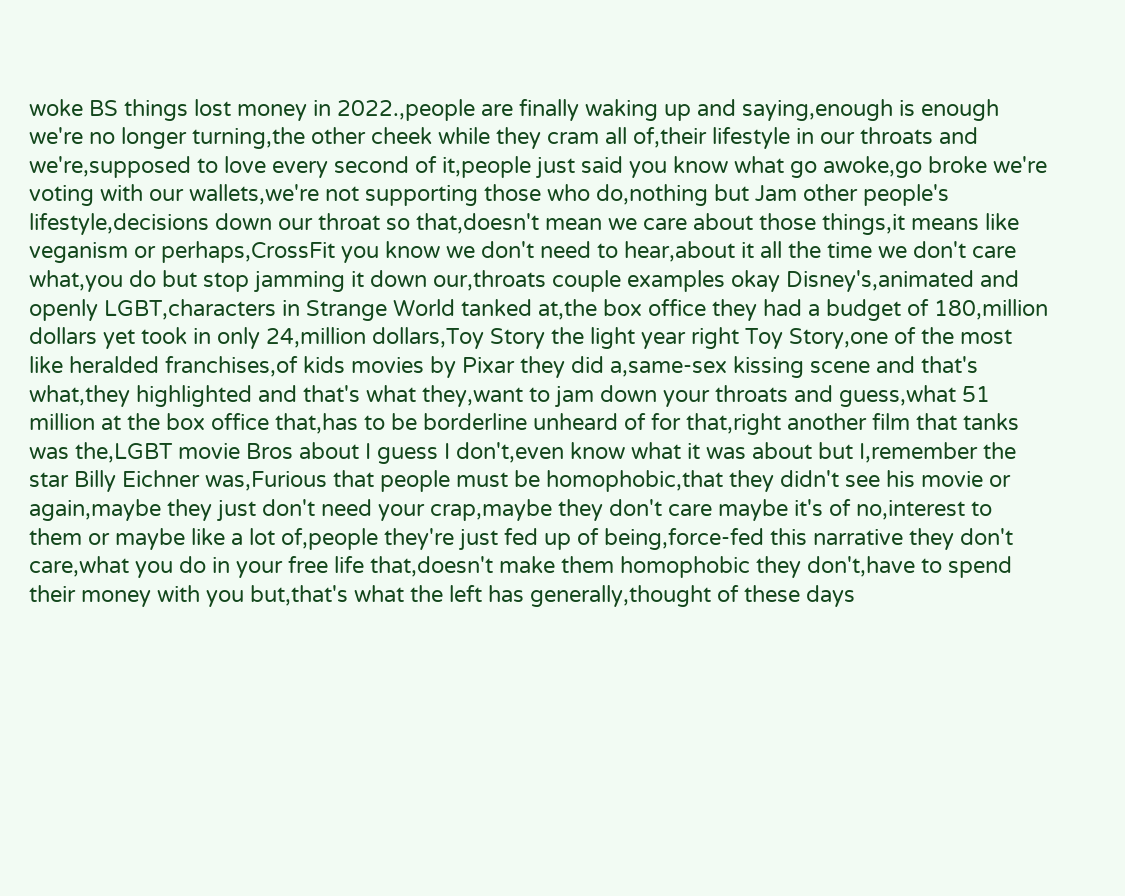woke BS things lost money in 2022.,people are finally waking up and saying,enough is enough we're no longer turning,the other cheek while they cram all of,their lifestyle in our throats and we're,supposed to love every second of it,people just said you know what go awoke,go broke we're voting with our wallets,we're not supporting those who do,nothing but Jam other people's lifestyle,decisions down our throat so that,doesn't mean we care about those things,it means like veganism or perhaps,CrossFit you know we don't need to hear,about it all the time we don't care what,you do but stop jamming it down our,throats couple examples okay Disney's,animated and openly LGBT,characters in Strange World tanked at,the box office they had a budget of 180,million dollars yet took in only 24,million dollars,Toy Story the light year right Toy Story,one of the most like heralded franchises,of kids movies by Pixar they did a,same-sex kissing scene and that's what,they highlighted and that's what they,want to jam down your throats and guess,what 51 million at the box office that,has to be borderline unheard of for that,right another film that tanks was the,LGBT movie Bros about I guess I don't,even know what it was about but I,remember the star Billy Eichner was,Furious that people must be homophobic,that they didn't see his movie or again,maybe they just don't need your crap,maybe they don't care maybe it's of no,interest to them or maybe like a lot of,people they're just fed up of being,force-fed this narrative they don't care,what you do in your free life that,doesn't make them homophobic they don't,have to spend their money with you but,that's what the left has generally,thought of these days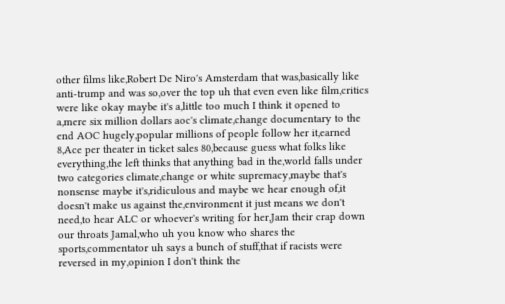other films like,Robert De Niro's Amsterdam that was,basically like anti-trump and was so,over the top uh that even even like film,critics were like okay maybe it's a,little too much I think it opened to a,mere six million dollars aoc's climate,change documentary to the end AOC hugely,popular millions of people follow her it,earned 8,Ace per theater in ticket sales 80,because guess what folks like everything,the left thinks that anything bad in the,world falls under two categories climate,change or white supremacy,maybe that's nonsense maybe it's,ridiculous and maybe we hear enough of,it doesn't make us against the,environment it just means we don't need,to hear ALC or whoever's writing for her,Jam their crap down our throats Jamal,who uh you know who shares the sports,commentator uh says a bunch of stuff,that if racists were reversed in my,opinion I don't think the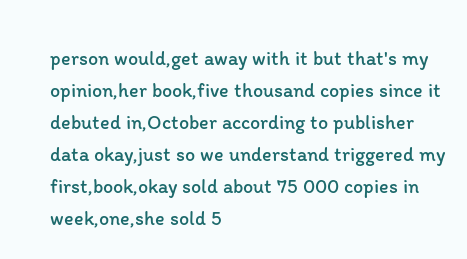person would,get away with it but that's my opinion,her book,five thousand copies since it debuted in,October according to publisher data okay,just so we understand triggered my first,book,okay sold about 75 000 copies in week,one,she sold 5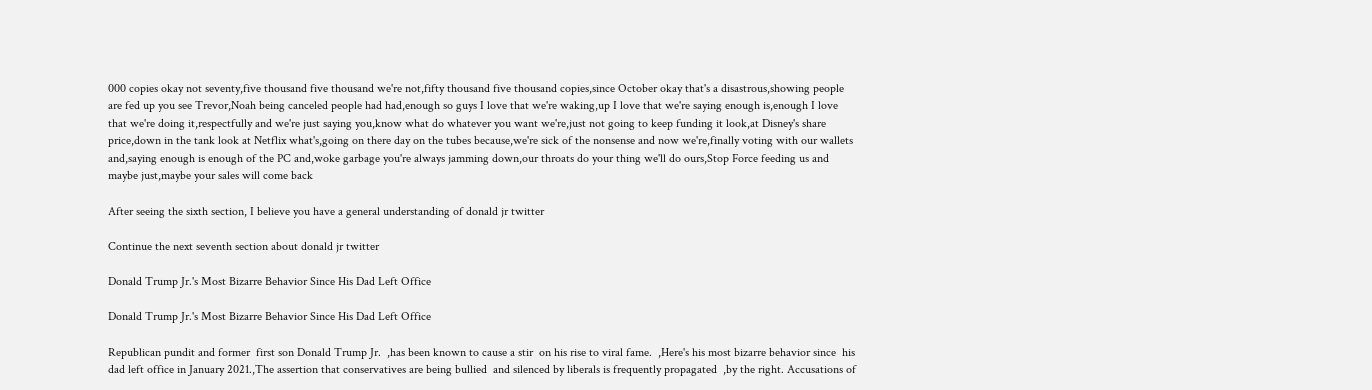000 copies okay not seventy,five thousand five thousand we're not,fifty thousand five thousand copies,since October okay that's a disastrous,showing people are fed up you see Trevor,Noah being canceled people had had,enough so guys I love that we're waking,up I love that we're saying enough is,enough I love that we're doing it,respectfully and we're just saying you,know what do whatever you want we're,just not going to keep funding it look,at Disney's share price,down in the tank look at Netflix what's,going on there day on the tubes because,we're sick of the nonsense and now we're,finally voting with our wallets and,saying enough is enough of the PC and,woke garbage you're always jamming down,our throats do your thing we'll do ours,Stop Force feeding us and maybe just,maybe your sales will come back

After seeing the sixth section, I believe you have a general understanding of donald jr twitter

Continue the next seventh section about donald jr twitter

Donald Trump Jr.'s Most Bizarre Behavior Since His Dad Left Office

Donald Trump Jr.'s Most Bizarre Behavior Since His Dad Left Office

Republican pundit and former  first son Donald Trump Jr.  ,has been known to cause a stir  on his rise to viral fame.  ,Here's his most bizarre behavior since  his dad left office in January 2021.,The assertion that conservatives are being bullied  and silenced by liberals is frequently propagated  ,by the right. Accusations of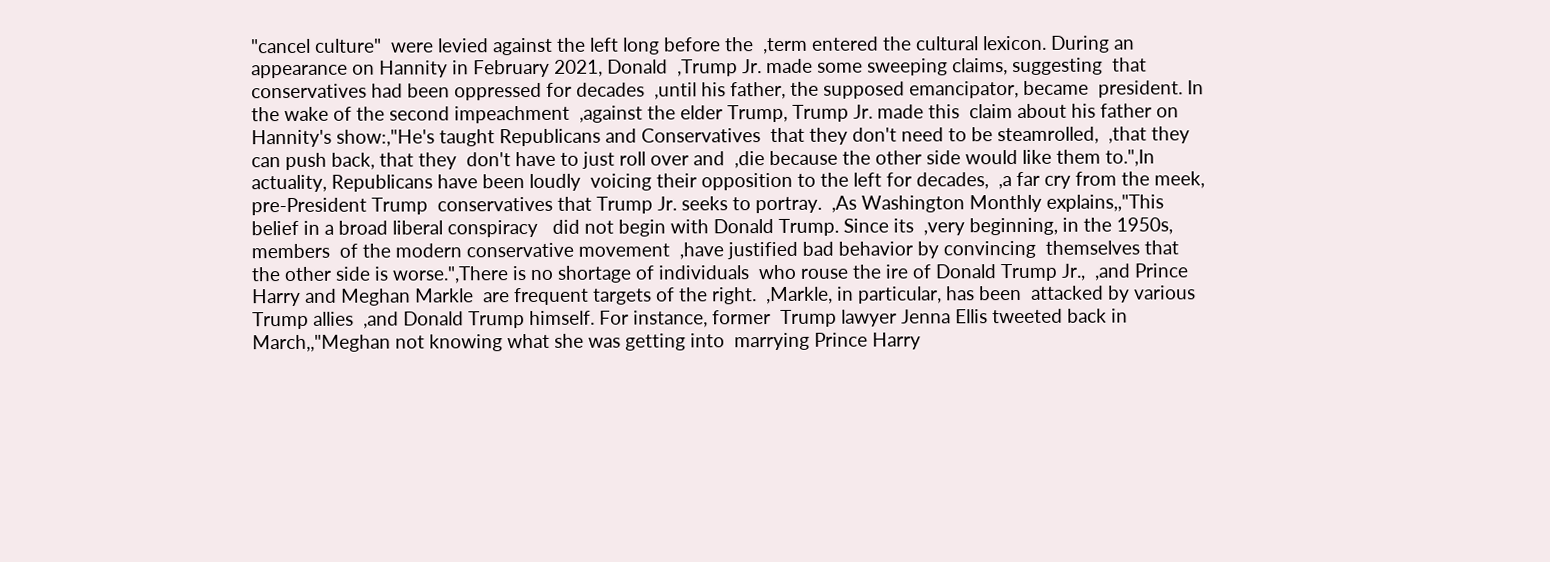"cancel culture"  were levied against the left long before the  ,term entered the cultural lexicon. During an  appearance on Hannity in February 2021, Donald  ,Trump Jr. made some sweeping claims, suggesting  that conservatives had been oppressed for decades  ,until his father, the supposed emancipator, became  president. In the wake of the second impeachment  ,against the elder Trump, Trump Jr. made this  claim about his father on Hannity's show:,"He's taught Republicans and Conservatives  that they don't need to be steamrolled,  ,that they can push back, that they  don't have to just roll over and  ,die because the other side would like them to.",In actuality, Republicans have been loudly  voicing their opposition to the left for decades,  ,a far cry from the meek, pre-President Trump  conservatives that Trump Jr. seeks to portray.  ,As Washington Monthly explains,,"This belief in a broad liberal conspiracy   did not begin with Donald Trump. Since its  ,very beginning, in the 1950s, members  of the modern conservative movement  ,have justified bad behavior by convincing  themselves that the other side is worse.",There is no shortage of individuals  who rouse the ire of Donald Trump Jr.,  ,and Prince Harry and Meghan Markle  are frequent targets of the right.  ,Markle, in particular, has been  attacked by various Trump allies  ,and Donald Trump himself. For instance, former  Trump lawyer Jenna Ellis tweeted back in March,,"Meghan not knowing what she was getting into  marrying Prince Harry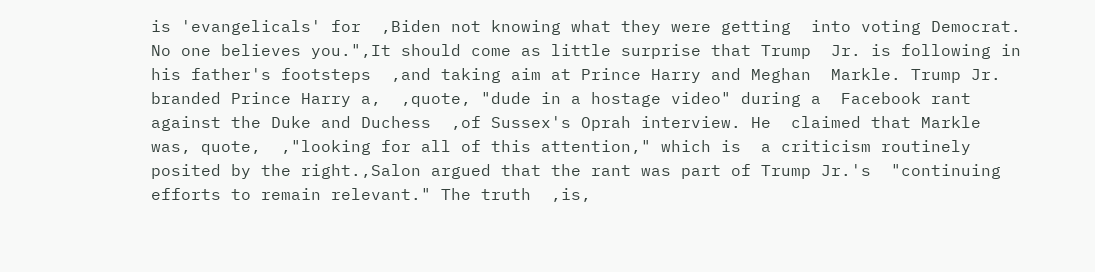is 'evangelicals' for  ,Biden not knowing what they were getting  into voting Democrat. No one believes you.",It should come as little surprise that Trump  Jr. is following in his father's footsteps  ,and taking aim at Prince Harry and Meghan  Markle. Trump Jr. branded Prince Harry a,  ,quote, "dude in a hostage video" during a  Facebook rant against the Duke and Duchess  ,of Sussex's Oprah interview. He  claimed that Markle was, quote,  ,"looking for all of this attention," which is  a criticism routinely posited by the right.,Salon argued that the rant was part of Trump Jr.'s  "continuing efforts to remain relevant." The truth  ,is,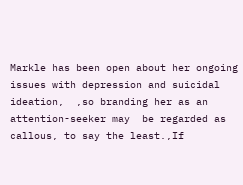Markle has been open about her ongoing  issues with depression and suicidal ideation,  ,so branding her as an attention-seeker may  be regarded as callous, to say the least.,If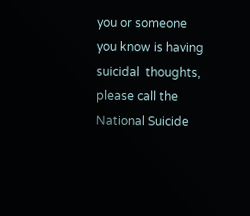you or someone you know is having suicidal  thoughts, please call the National Suicide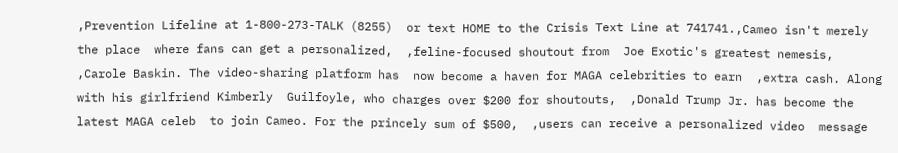,Prevention Lifeline at 1-800-273-TALK (8255)  or text HOME to the Crisis Text Line at 741741.,Cameo isn't merely the place  where fans can get a personalized,  ,feline-focused shoutout from  Joe Exotic's greatest nemesis,  ,Carole Baskin. The video-sharing platform has  now become a haven for MAGA celebrities to earn  ,extra cash. Along with his girlfriend Kimberly  Guilfoyle, who charges over $200 for shoutouts,  ,Donald Trump Jr. has become the latest MAGA celeb  to join Cameo. For the princely sum of $500,  ,users can receive a personalized video  message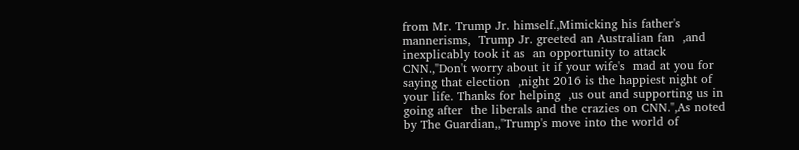from Mr. Trump Jr. himself.,Mimicking his father's mannerisms,  Trump Jr. greeted an Australian fan  ,and inexplicably took it as  an opportunity to attack CNN.,"Don't worry about it if your wife's  mad at you for saying that election  ,night 2016 is the happiest night of  your life. Thanks for helping  ,us out and supporting us in going after  the liberals and the crazies on CNN.",As noted by The Guardian,,"Trump's move into the world of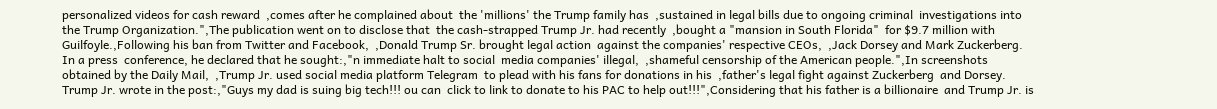personalized videos for cash reward  ,comes after he complained about  the 'millions' the Trump family has  ,sustained in legal bills due to ongoing criminal  investigations into the Trump Organization.",The publication went on to disclose that  the cash-strapped Trump Jr. had recently  ,bought a "mansion in South Florida"  for $9.7 million with Guilfoyle.,Following his ban from Twitter and Facebook,  ,Donald Trump Sr. brought legal action  against the companies' respective CEOs,  ,Jack Dorsey and Mark Zuckerberg. In a press  conference, he declared that he sought:,"n immediate halt to social  media companies' illegal,  ,shameful censorship of the American people.",In screenshots obtained by the Daily Mail,  ,Trump Jr. used social media platform Telegram  to plead with his fans for donations in his  ,father's legal fight against Zuckerberg  and Dorsey. Trump Jr. wrote in the post:,"Guys my dad is suing big tech!!! ou can  click to link to donate to his PAC to help out!!!",Considering that his father is a billionaire  and Trump Jr. is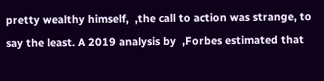pretty wealthy himself,  ,the call to action was strange, to  say the least. A 2019 analysis by  ,Forbes estimated that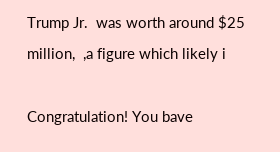Trump Jr.  was worth around $25 million,  ,a figure which likely i

Congratulation! You bave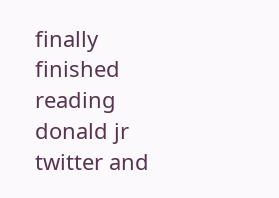finally finished reading donald jr twitter and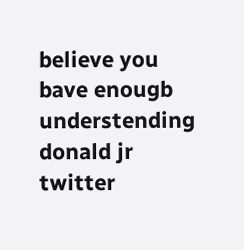believe you bave enougb understending donald jr twitter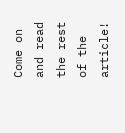Come on and read the rest of the article!